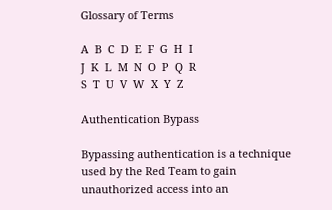Glossary of Terms

A  B  C  D  E  F  G  H  I
J  K  L  M  N  O  P  Q  R
S  T  U  V  W  X  Y  Z

Authentication Bypass

Bypassing authentication is a technique used by the Red Team to gain unauthorized access into an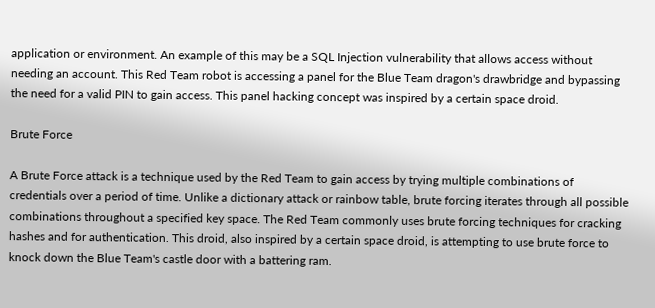application or environment. An example of this may be a SQL Injection vulnerability that allows access without needing an account. This Red Team robot is accessing a panel for the Blue Team dragon's drawbridge and bypassing the need for a valid PIN to gain access. This panel hacking concept was inspired by a certain space droid.

Brute Force

A Brute Force attack is a technique used by the Red Team to gain access by trying multiple combinations of credentials over a period of time. Unlike a dictionary attack or rainbow table, brute forcing iterates through all possible combinations throughout a specified key space. The Red Team commonly uses brute forcing techniques for cracking hashes and for authentication. This droid, also inspired by a certain space droid, is attempting to use brute force to knock down the Blue Team's castle door with a battering ram.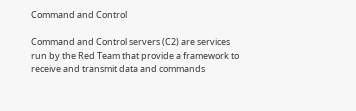Command and Control

Command and Control servers (C2) are services run by the Red Team that provide a framework to receive and transmit data and commands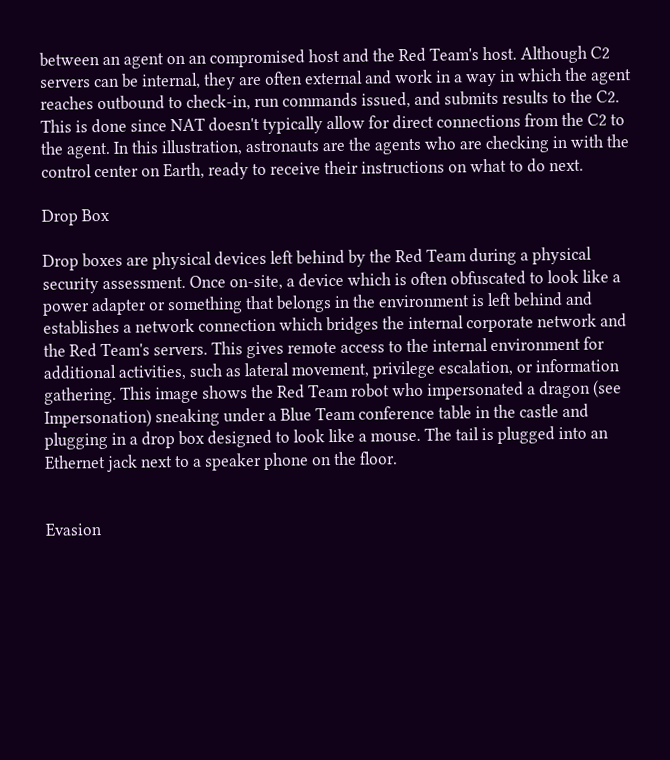between an agent on an compromised host and the Red Team's host. Although C2 servers can be internal, they are often external and work in a way in which the agent reaches outbound to check-in, run commands issued, and submits results to the C2. This is done since NAT doesn't typically allow for direct connections from the C2 to the agent. In this illustration, astronauts are the agents who are checking in with the control center on Earth, ready to receive their instructions on what to do next.

Drop Box

Drop boxes are physical devices left behind by the Red Team during a physical security assessment. Once on-site, a device which is often obfuscated to look like a power adapter or something that belongs in the environment is left behind and establishes a network connection which bridges the internal corporate network and the Red Team's servers. This gives remote access to the internal environment for additional activities, such as lateral movement, privilege escalation, or information gathering. This image shows the Red Team robot who impersonated a dragon (see Impersonation) sneaking under a Blue Team conference table in the castle and plugging in a drop box designed to look like a mouse. The tail is plugged into an Ethernet jack next to a speaker phone on the floor.


Evasion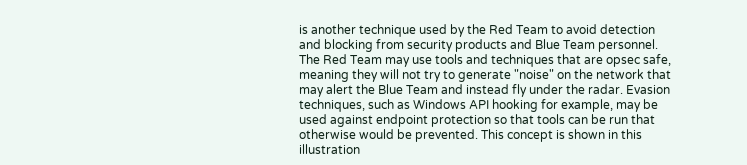is another technique used by the Red Team to avoid detection and blocking from security products and Blue Team personnel. The Red Team may use tools and techniques that are opsec safe, meaning they will not try to generate "noise" on the network that may alert the Blue Team and instead fly under the radar. Evasion techniques, such as Windows API hooking for example, may be used against endpoint protection so that tools can be run that otherwise would be prevented. This concept is shown in this illustration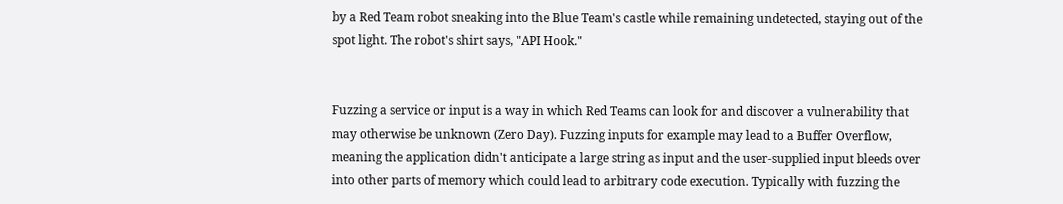by a Red Team robot sneaking into the Blue Team's castle while remaining undetected, staying out of the spot light. The robot's shirt says, "API Hook."


Fuzzing a service or input is a way in which Red Teams can look for and discover a vulnerability that may otherwise be unknown (Zero Day). Fuzzing inputs for example may lead to a Buffer Overflow, meaning the application didn't anticipate a large string as input and the user-supplied input bleeds over into other parts of memory which could lead to arbitrary code execution. Typically with fuzzing the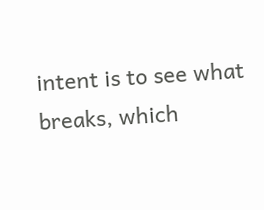intent is to see what breaks, which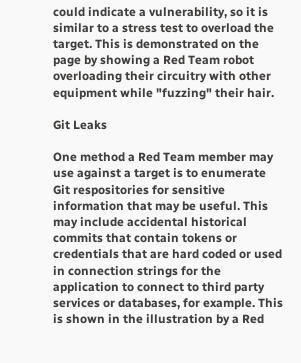could indicate a vulnerability, so it is similar to a stress test to overload the target. This is demonstrated on the page by showing a Red Team robot overloading their circuitry with other equipment while "fuzzing" their hair.

Git Leaks

One method a Red Team member may use against a target is to enumerate Git respositories for sensitive information that may be useful. This may include accidental historical commits that contain tokens or credentials that are hard coded or used in connection strings for the application to connect to third party services or databases, for example. This is shown in the illustration by a Red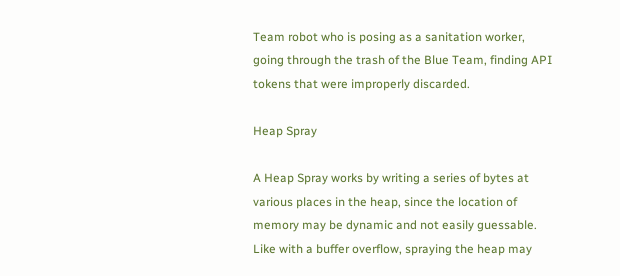Team robot who is posing as a sanitation worker, going through the trash of the Blue Team, finding API tokens that were improperly discarded.

Heap Spray

A Heap Spray works by writing a series of bytes at various places in the heap, since the location of memory may be dynamic and not easily guessable. Like with a buffer overflow, spraying the heap may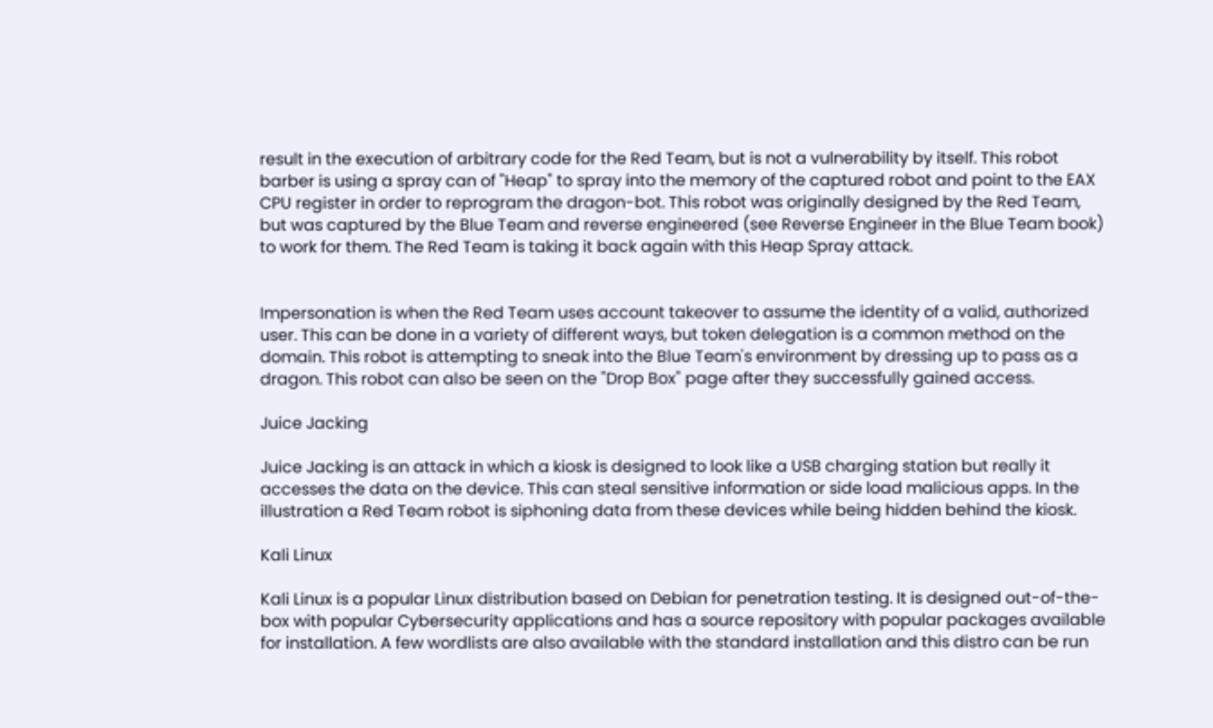result in the execution of arbitrary code for the Red Team, but is not a vulnerability by itself. This robot barber is using a spray can of "Heap" to spray into the memory of the captured robot and point to the EAX CPU register in order to reprogram the dragon-bot. This robot was originally designed by the Red Team, but was captured by the Blue Team and reverse engineered (see Reverse Engineer in the Blue Team book) to work for them. The Red Team is taking it back again with this Heap Spray attack.


Impersonation is when the Red Team uses account takeover to assume the identity of a valid, authorized user. This can be done in a variety of different ways, but token delegation is a common method on the domain. This robot is attempting to sneak into the Blue Team's environment by dressing up to pass as a dragon. This robot can also be seen on the "Drop Box" page after they successfully gained access.

Juice Jacking

Juice Jacking is an attack in which a kiosk is designed to look like a USB charging station but really it accesses the data on the device. This can steal sensitive information or side load malicious apps. In the illustration a Red Team robot is siphoning data from these devices while being hidden behind the kiosk.

Kali Linux

Kali Linux is a popular Linux distribution based on Debian for penetration testing. It is designed out-of-the-box with popular Cybersecurity applications and has a source repository with popular packages available for installation. A few wordlists are also available with the standard installation and this distro can be run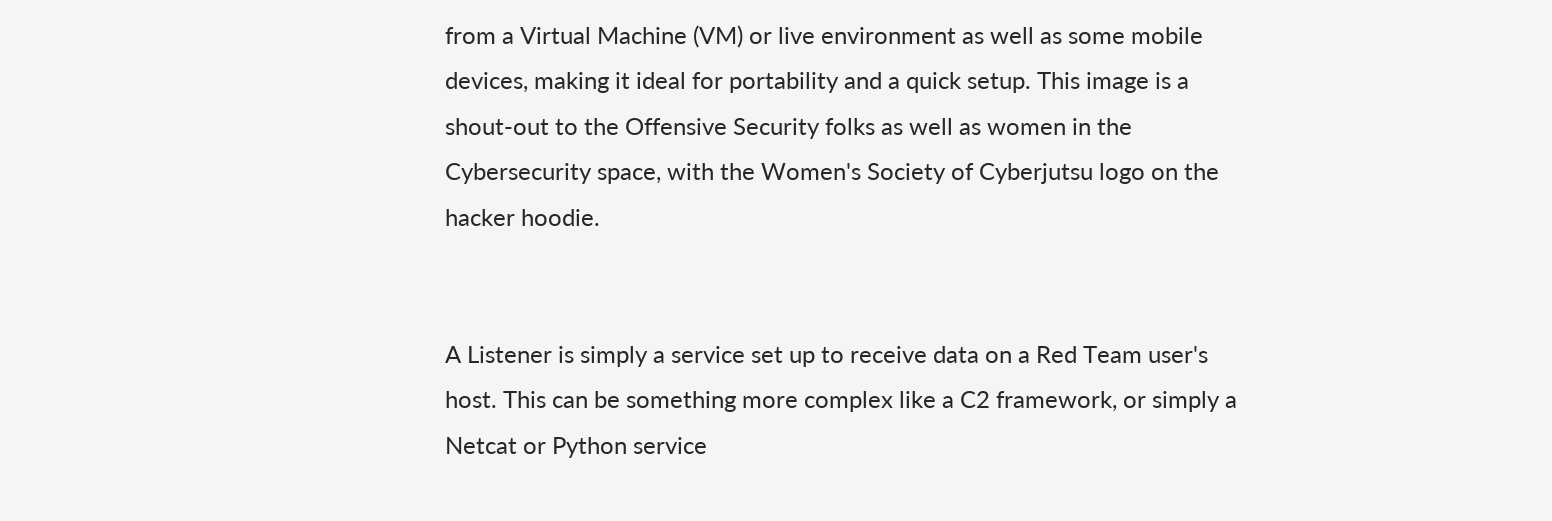from a Virtual Machine (VM) or live environment as well as some mobile devices, making it ideal for portability and a quick setup. This image is a shout-out to the Offensive Security folks as well as women in the Cybersecurity space, with the Women's Society of Cyberjutsu logo on the hacker hoodie.


A Listener is simply a service set up to receive data on a Red Team user's host. This can be something more complex like a C2 framework, or simply a Netcat or Python service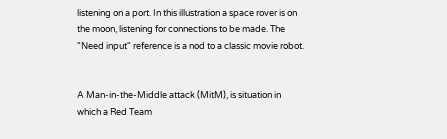listening on a port. In this illustration a space rover is on the moon, listening for connections to be made. The "Need input" reference is a nod to a classic movie robot.


A Man-in-the-Middle attack (MitM), is situation in which a Red Team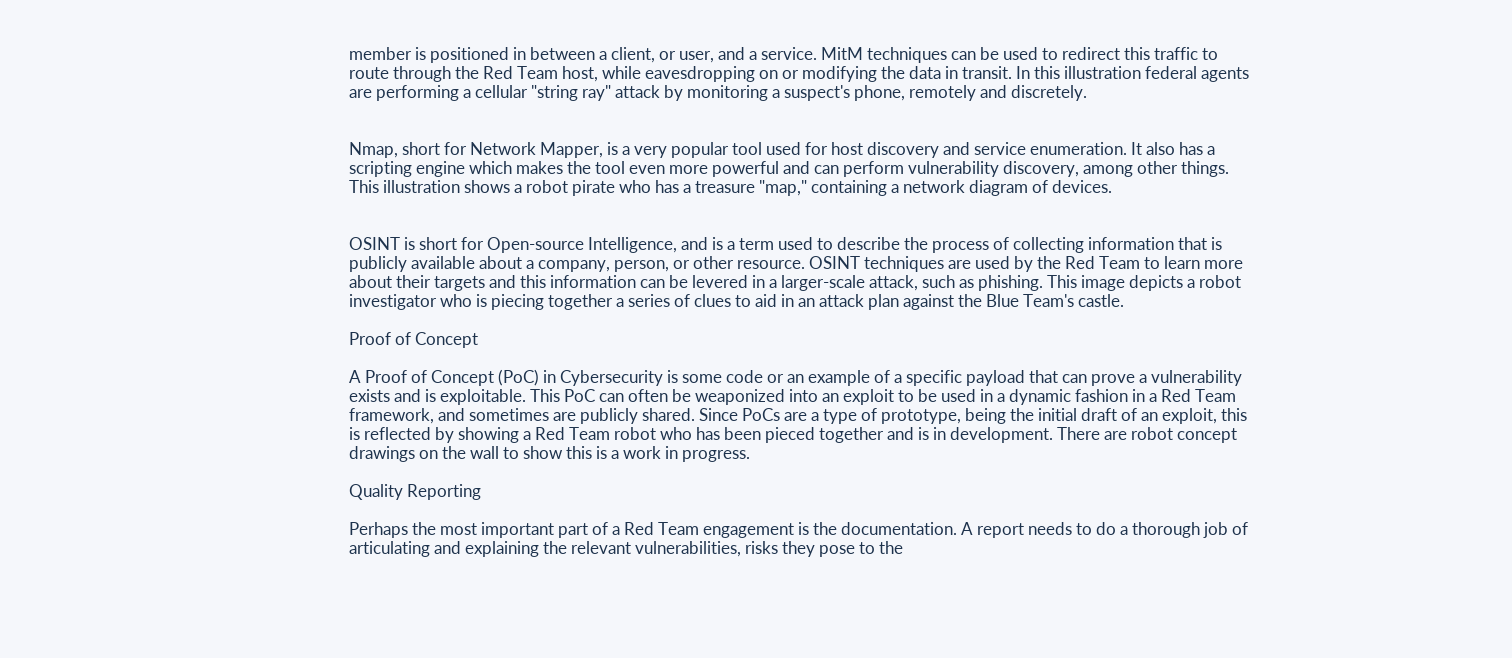member is positioned in between a client, or user, and a service. MitM techniques can be used to redirect this traffic to route through the Red Team host, while eavesdropping on or modifying the data in transit. In this illustration federal agents are performing a cellular "string ray" attack by monitoring a suspect's phone, remotely and discretely.


Nmap, short for Network Mapper, is a very popular tool used for host discovery and service enumeration. It also has a scripting engine which makes the tool even more powerful and can perform vulnerability discovery, among other things. This illustration shows a robot pirate who has a treasure "map," containing a network diagram of devices.


OSINT is short for Open-source Intelligence, and is a term used to describe the process of collecting information that is publicly available about a company, person, or other resource. OSINT techniques are used by the Red Team to learn more about their targets and this information can be levered in a larger-scale attack, such as phishing. This image depicts a robot investigator who is piecing together a series of clues to aid in an attack plan against the Blue Team's castle.

Proof of Concept

A Proof of Concept (PoC) in Cybersecurity is some code or an example of a specific payload that can prove a vulnerability exists and is exploitable. This PoC can often be weaponized into an exploit to be used in a dynamic fashion in a Red Team framework, and sometimes are publicly shared. Since PoCs are a type of prototype, being the initial draft of an exploit, this is reflected by showing a Red Team robot who has been pieced together and is in development. There are robot concept drawings on the wall to show this is a work in progress.

Quality Reporting

Perhaps the most important part of a Red Team engagement is the documentation. A report needs to do a thorough job of articulating and explaining the relevant vulnerabilities, risks they pose to the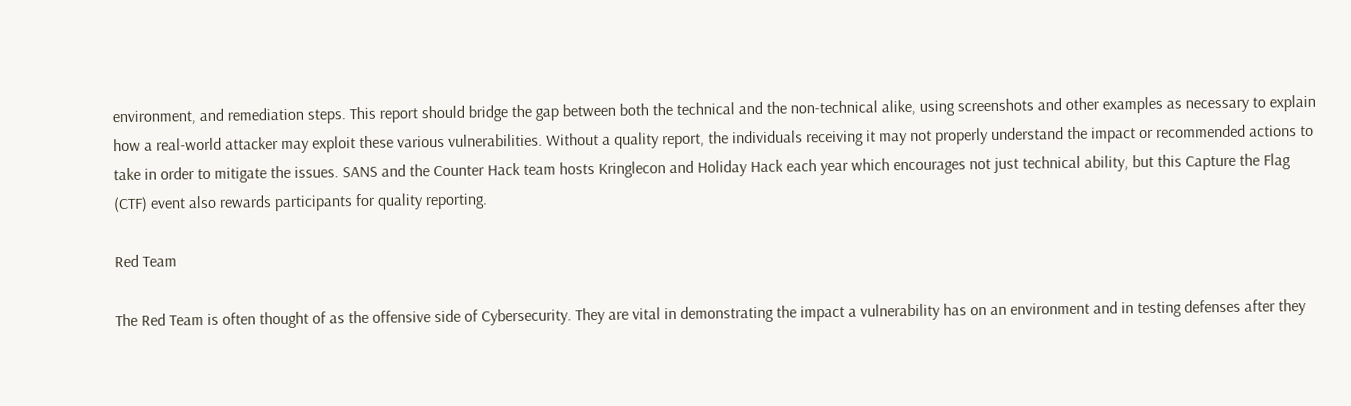environment, and remediation steps. This report should bridge the gap between both the technical and the non-technical alike, using screenshots and other examples as necessary to explain how a real-world attacker may exploit these various vulnerabilities. Without a quality report, the individuals receiving it may not properly understand the impact or recommended actions to take in order to mitigate the issues. SANS and the Counter Hack team hosts Kringlecon and Holiday Hack each year which encourages not just technical ability, but this Capture the Flag (CTF) event also rewards participants for quality reporting.

Red Team

The Red Team is often thought of as the offensive side of Cybersecurity. They are vital in demonstrating the impact a vulnerability has on an environment and in testing defenses after they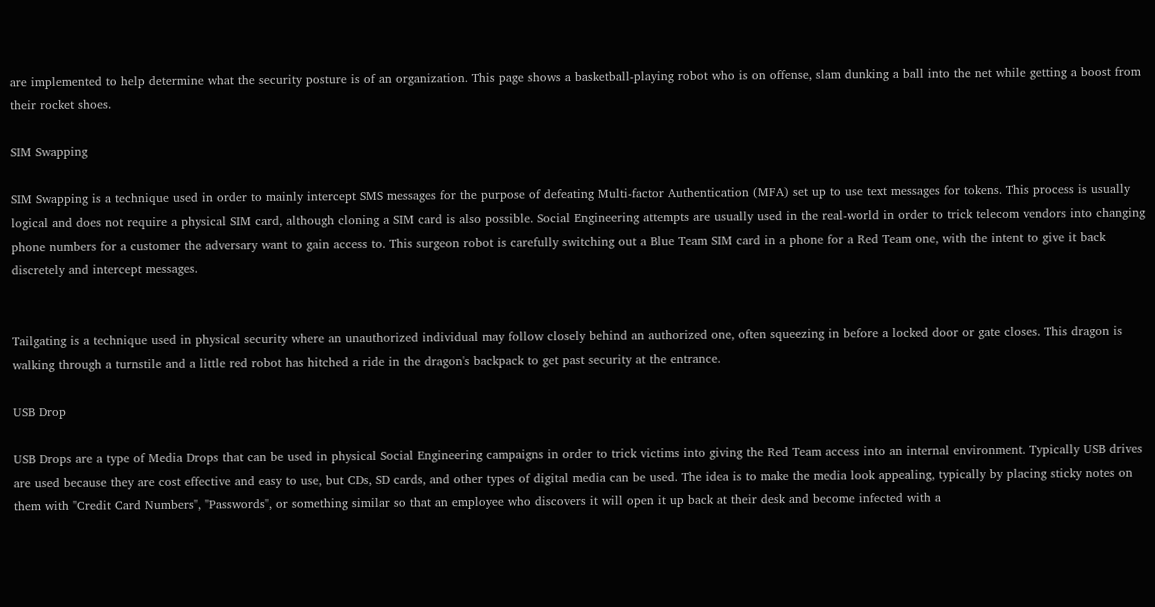are implemented to help determine what the security posture is of an organization. This page shows a basketball-playing robot who is on offense, slam dunking a ball into the net while getting a boost from their rocket shoes.

SIM Swapping

SIM Swapping is a technique used in order to mainly intercept SMS messages for the purpose of defeating Multi-factor Authentication (MFA) set up to use text messages for tokens. This process is usually logical and does not require a physical SIM card, although cloning a SIM card is also possible. Social Engineering attempts are usually used in the real-world in order to trick telecom vendors into changing phone numbers for a customer the adversary want to gain access to. This surgeon robot is carefully switching out a Blue Team SIM card in a phone for a Red Team one, with the intent to give it back discretely and intercept messages.


Tailgating is a technique used in physical security where an unauthorized individual may follow closely behind an authorized one, often squeezing in before a locked door or gate closes. This dragon is walking through a turnstile and a little red robot has hitched a ride in the dragon's backpack to get past security at the entrance.

USB Drop

USB Drops are a type of Media Drops that can be used in physical Social Engineering campaigns in order to trick victims into giving the Red Team access into an internal environment. Typically USB drives are used because they are cost effective and easy to use, but CDs, SD cards, and other types of digital media can be used. The idea is to make the media look appealing, typically by placing sticky notes on them with "Credit Card Numbers", "Passwords", or something similar so that an employee who discovers it will open it up back at their desk and become infected with a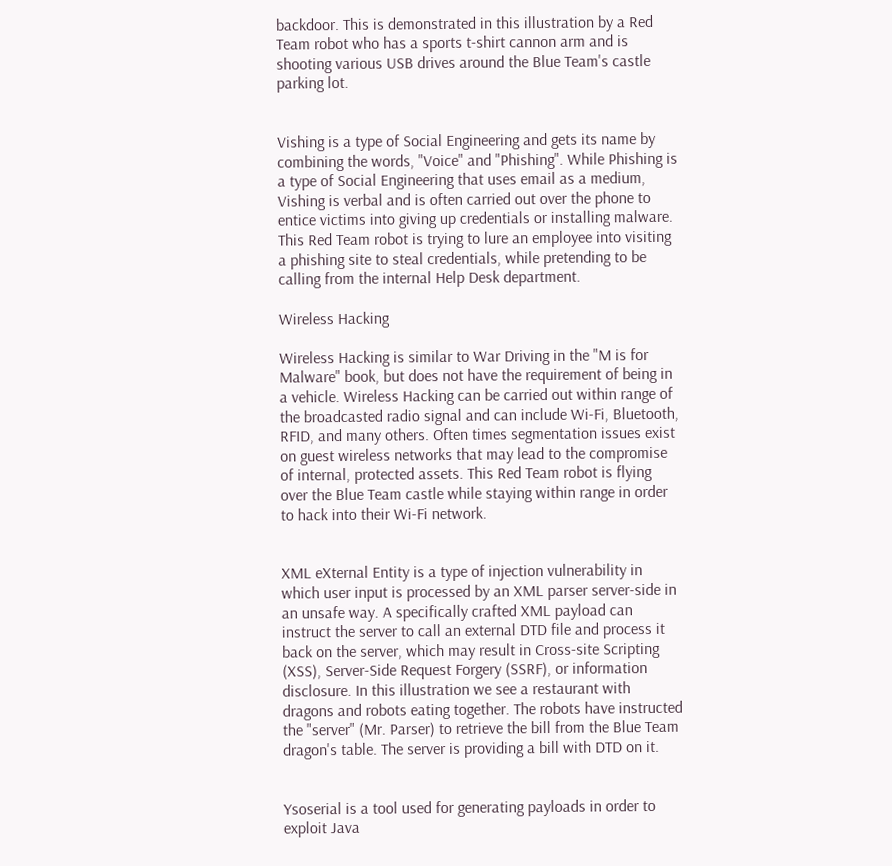backdoor. This is demonstrated in this illustration by a Red Team robot who has a sports t-shirt cannon arm and is shooting various USB drives around the Blue Team's castle parking lot.


Vishing is a type of Social Engineering and gets its name by combining the words, "Voice" and "Phishing". While Phishing is a type of Social Engineering that uses email as a medium, Vishing is verbal and is often carried out over the phone to entice victims into giving up credentials or installing malware. This Red Team robot is trying to lure an employee into visiting a phishing site to steal credentials, while pretending to be calling from the internal Help Desk department.

Wireless Hacking

Wireless Hacking is similar to War Driving in the "M is for Malware" book, but does not have the requirement of being in a vehicle. Wireless Hacking can be carried out within range of the broadcasted radio signal and can include Wi-Fi, Bluetooth, RFID, and many others. Often times segmentation issues exist on guest wireless networks that may lead to the compromise of internal, protected assets. This Red Team robot is flying over the Blue Team castle while staying within range in order to hack into their Wi-Fi network.


XML eXternal Entity is a type of injection vulnerability in which user input is processed by an XML parser server-side in an unsafe way. A specifically crafted XML payload can instruct the server to call an external DTD file and process it back on the server, which may result in Cross-site Scripting (XSS), Server-Side Request Forgery (SSRF), or information disclosure. In this illustration we see a restaurant with dragons and robots eating together. The robots have instructed the "server" (Mr. Parser) to retrieve the bill from the Blue Team dragon's table. The server is providing a bill with DTD on it.


Ysoserial is a tool used for generating payloads in order to exploit Java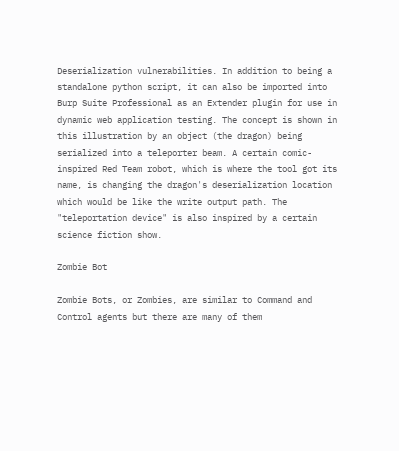Deserialization vulnerabilities. In addition to being a standalone python script, it can also be imported into Burp Suite Professional as an Extender plugin for use in dynamic web application testing. The concept is shown in this illustration by an object (the dragon) being serialized into a teleporter beam. A certain comic-inspired Red Team robot, which is where the tool got its name, is changing the dragon's deserialization location which would be like the write output path. The "teleportation device" is also inspired by a certain science fiction show.

Zombie Bot

Zombie Bots, or Zombies, are similar to Command and Control agents but there are many of them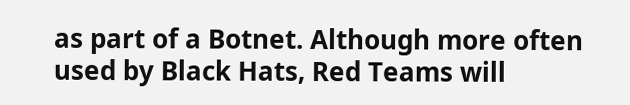as part of a Botnet. Although more often used by Black Hats, Red Teams will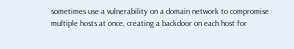sometimes use a vulnerability on a domain network to compromise multiple hosts at once, creating a backdoor on each host for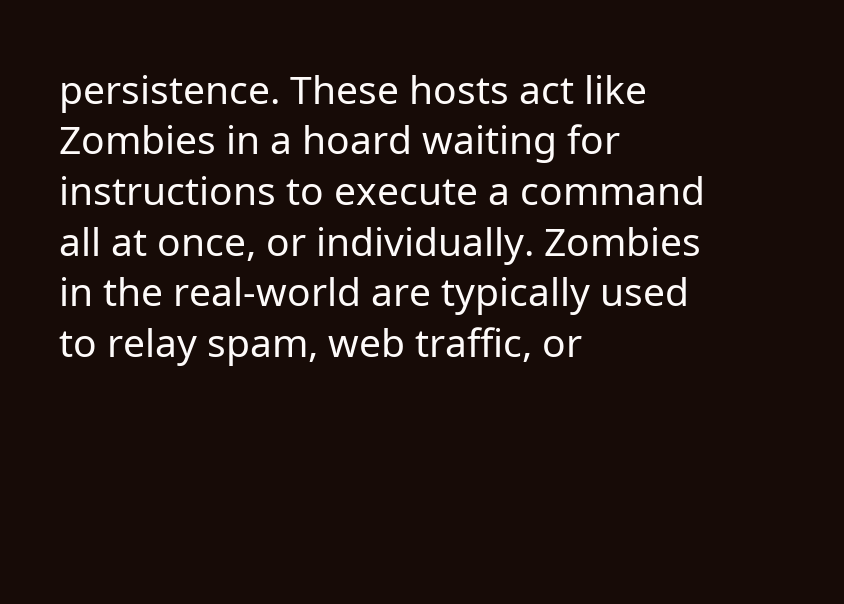persistence. These hosts act like Zombies in a hoard waiting for instructions to execute a command all at once, or individually. Zombies in the real-world are typically used to relay spam, web traffic, or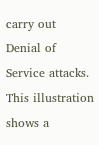carry out Denial of Service attacks. This illustration shows a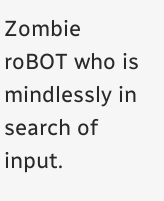Zombie roBOT who is mindlessly in search of input.